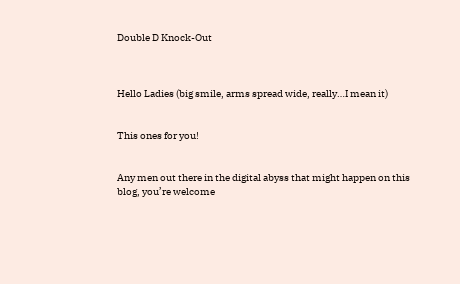Double D Knock-Out



Hello Ladies (big smile, arms spread wide, really…I mean it)


This ones for you!


Any men out there in the digital abyss that might happen on this blog, you’re welcome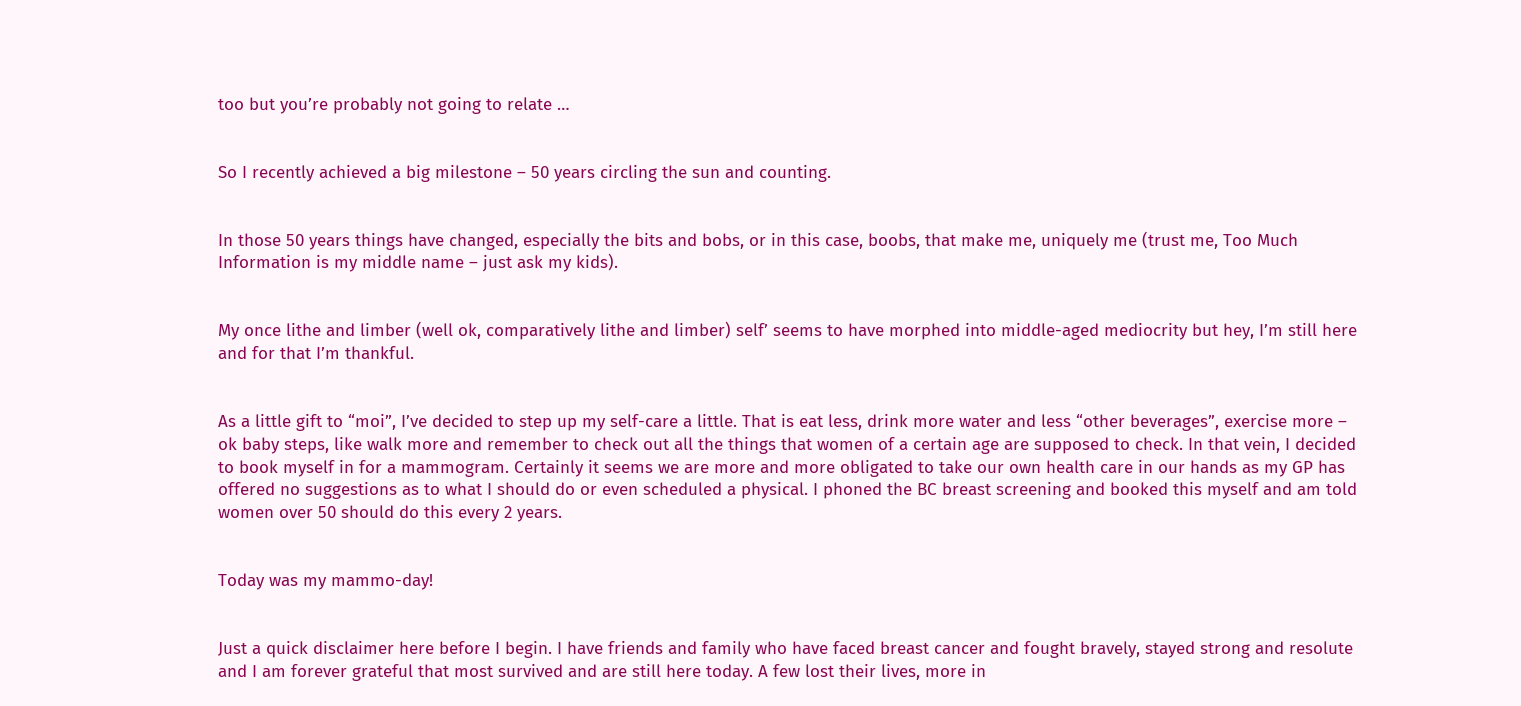too but you’re probably not going to relate …


So I recently achieved a big milestone – 50 years circling the sun and counting.


In those 50 years things have changed, especially the bits and bobs, or in this case, boobs, that make me, uniquely me (trust me, Too Much Information is my middle name – just ask my kids).


My once lithe and limber (well ok, comparatively lithe and limber) self’ seems to have morphed into middle-aged mediocrity but hey, I’m still here and for that I’m thankful.


As a little gift to “moi”, I’ve decided to step up my self-care a little. That is eat less, drink more water and less “other beverages”, exercise more – ok baby steps, like walk more and remember to check out all the things that women of a certain age are supposed to check. In that vein, I decided to book myself in for a mammogram. Certainly it seems we are more and more obligated to take our own health care in our hands as my GP has offered no suggestions as to what I should do or even scheduled a physical. I phoned the BC breast screening and booked this myself and am told women over 50 should do this every 2 years.


Today was my mammo-day!


Just a quick disclaimer here before I begin. I have friends and family who have faced breast cancer and fought bravely, stayed strong and resolute and I am forever grateful that most survived and are still here today. A few lost their lives, more in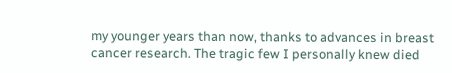my younger years than now, thanks to advances in breast cancer research. The tragic few I personally knew died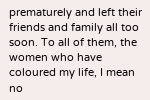prematurely and left their friends and family all too soon. To all of them, the women who have coloured my life, I mean no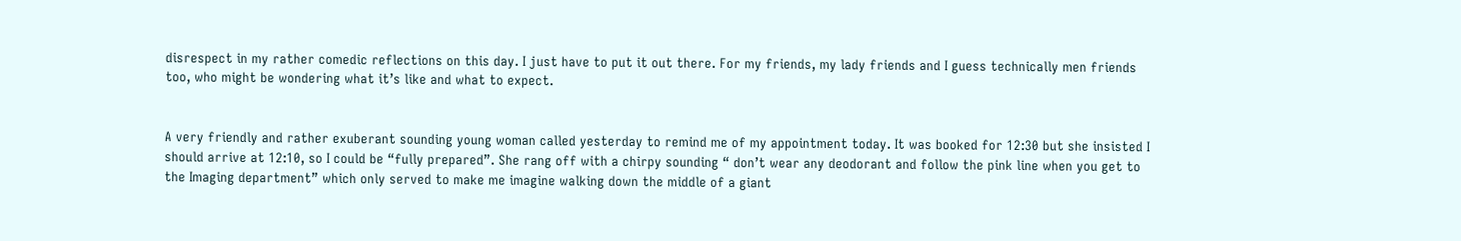disrespect in my rather comedic reflections on this day. I just have to put it out there. For my friends, my lady friends and I guess technically men friends too, who might be wondering what it’s like and what to expect.


A very friendly and rather exuberant sounding young woman called yesterday to remind me of my appointment today. It was booked for 12:30 but she insisted I should arrive at 12:10, so I could be “fully prepared”. She rang off with a chirpy sounding “ don’t wear any deodorant and follow the pink line when you get to the Imaging department” which only served to make me imagine walking down the middle of a giant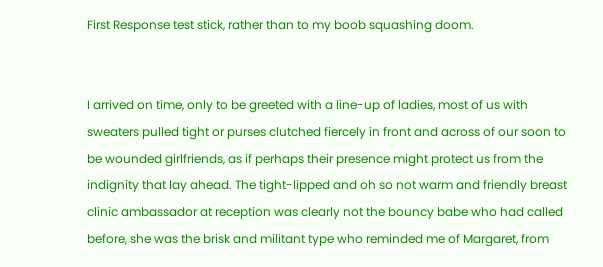First Response test stick, rather than to my boob squashing doom.


I arrived on time, only to be greeted with a line-up of ladies, most of us with sweaters pulled tight or purses clutched fiercely in front and across of our soon to be wounded girlfriends, as if perhaps their presence might protect us from the indignity that lay ahead. The tight-lipped and oh so not warm and friendly breast clinic ambassador at reception was clearly not the bouncy babe who had called before, she was the brisk and militant type who reminded me of Margaret, from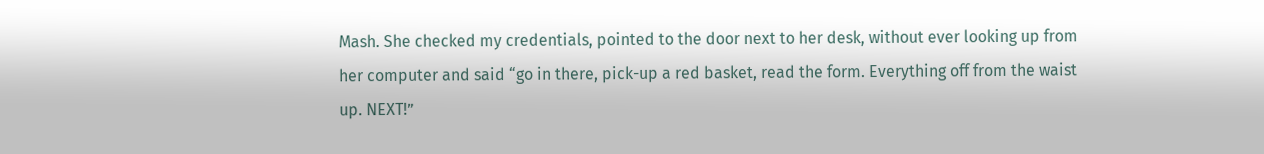Mash. She checked my credentials, pointed to the door next to her desk, without ever looking up from her computer and said “go in there, pick-up a red basket, read the form. Everything off from the waist up. NEXT!”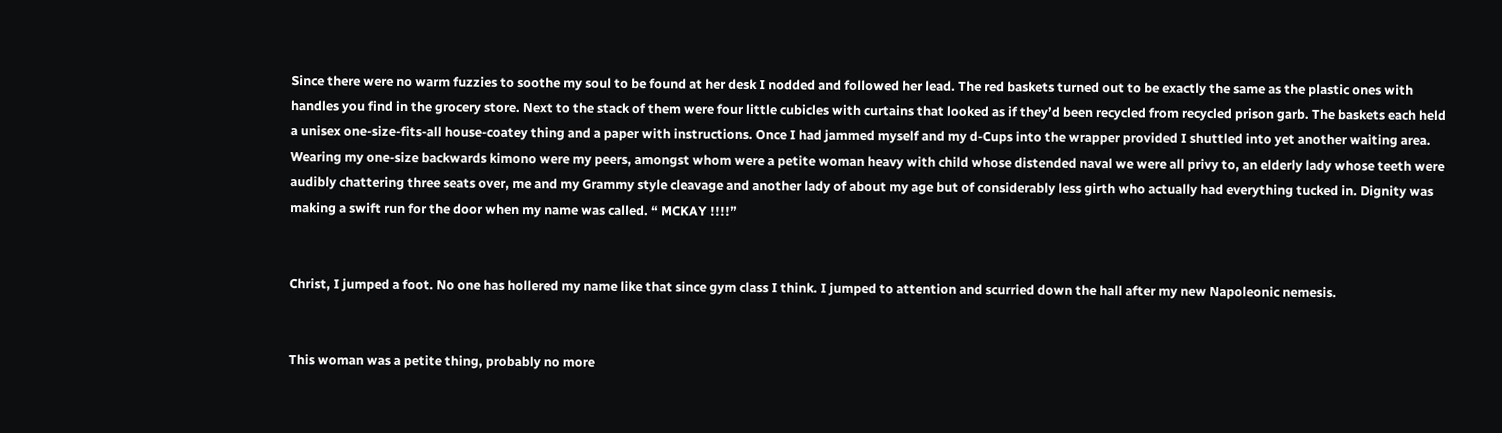Since there were no warm fuzzies to soothe my soul to be found at her desk I nodded and followed her lead. The red baskets turned out to be exactly the same as the plastic ones with handles you find in the grocery store. Next to the stack of them were four little cubicles with curtains that looked as if they’d been recycled from recycled prison garb. The baskets each held a unisex one-size-fits-all house-coatey thing and a paper with instructions. Once I had jammed myself and my d-Cups into the wrapper provided I shuttled into yet another waiting area. Wearing my one-size backwards kimono were my peers, amongst whom were a petite woman heavy with child whose distended naval we were all privy to, an elderly lady whose teeth were audibly chattering three seats over, me and my Grammy style cleavage and another lady of about my age but of considerably less girth who actually had everything tucked in. Dignity was making a swift run for the door when my name was called. “ MCKAY !!!!”


Christ, I jumped a foot. No one has hollered my name like that since gym class I think. I jumped to attention and scurried down the hall after my new Napoleonic nemesis.


This woman was a petite thing, probably no more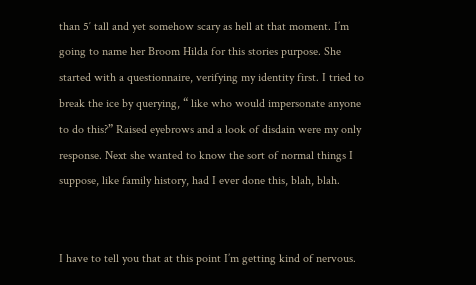than 5′ tall and yet somehow scary as hell at that moment. I’m going to name her Broom Hilda for this stories purpose. She started with a questionnaire, verifying my identity first. I tried to break the ice by querying, “ like who would impersonate anyone to do this?” Raised eyebrows and a look of disdain were my only response. Next she wanted to know the sort of normal things I suppose, like family history, had I ever done this, blah, blah.


I have to tell you that at this point I’m getting kind of nervous.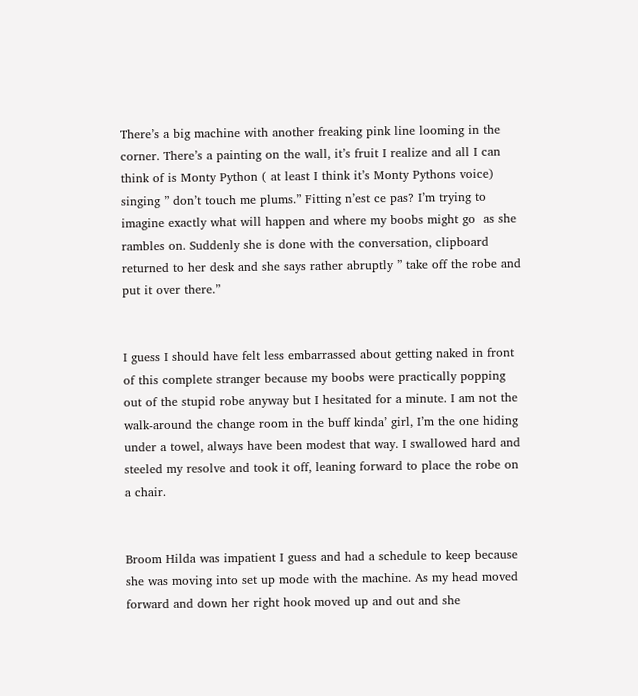There’s a big machine with another freaking pink line looming in the corner. There’s a painting on the wall, it’s fruit I realize and all I can think of is Monty Python ( at least I think it’s Monty Pythons voice) singing ” don’t touch me plums.” Fitting n’est ce pas? I’m trying to imagine exactly what will happen and where my boobs might go  as she rambles on. Suddenly she is done with the conversation, clipboard returned to her desk and she says rather abruptly ” take off the robe and put it over there.”


I guess I should have felt less embarrassed about getting naked in front of this complete stranger because my boobs were practically popping out of the stupid robe anyway but I hesitated for a minute. I am not the walk-around the change room in the buff kinda’ girl, I’m the one hiding under a towel, always have been modest that way. I swallowed hard and steeled my resolve and took it off, leaning forward to place the robe on a chair.


Broom Hilda was impatient I guess and had a schedule to keep because she was moving into set up mode with the machine. As my head moved forward and down her right hook moved up and out and she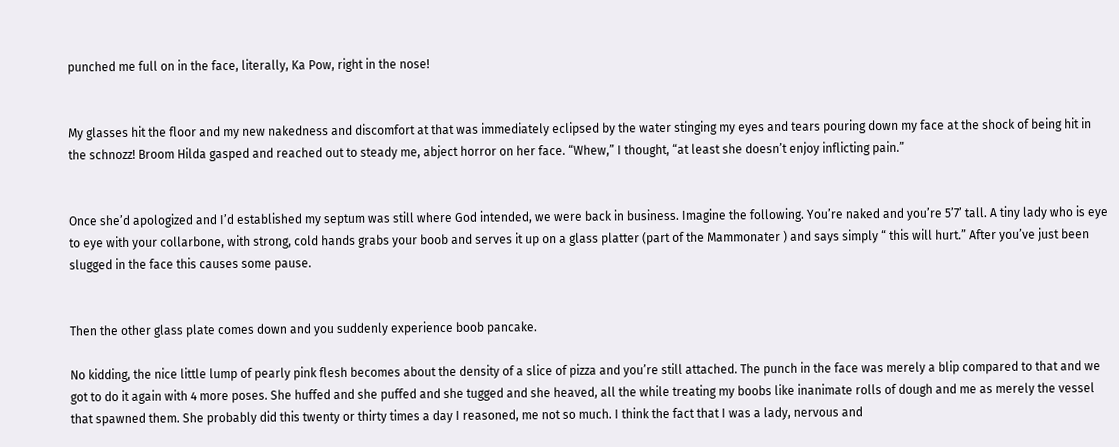punched me full on in the face, literally, Ka Pow, right in the nose!


My glasses hit the floor and my new nakedness and discomfort at that was immediately eclipsed by the water stinging my eyes and tears pouring down my face at the shock of being hit in the schnozz! Broom Hilda gasped and reached out to steady me, abject horror on her face. “Whew,” I thought, “at least she doesn’t enjoy inflicting pain.”


Once she’d apologized and I’d established my septum was still where God intended, we were back in business. Imagine the following. You’re naked and you’re 5’7’ tall. A tiny lady who is eye to eye with your collarbone, with strong, cold hands grabs your boob and serves it up on a glass platter (part of the Mammonater ) and says simply “ this will hurt.” After you’ve just been slugged in the face this causes some pause.


Then the other glass plate comes down and you suddenly experience boob pancake.

No kidding, the nice little lump of pearly pink flesh becomes about the density of a slice of pizza and you’re still attached. The punch in the face was merely a blip compared to that and we got to do it again with 4 more poses. She huffed and she puffed and she tugged and she heaved, all the while treating my boobs like inanimate rolls of dough and me as merely the vessel that spawned them. She probably did this twenty or thirty times a day I reasoned, me not so much. I think the fact that I was a lady, nervous and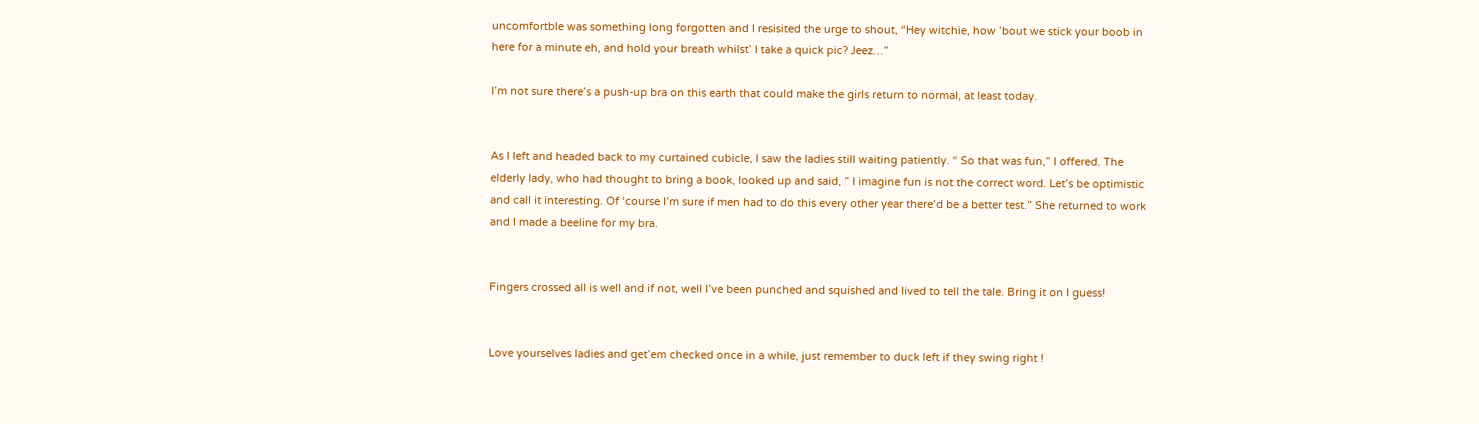uncomfortble was something long forgotten and I resisited the urge to shout, “Hey witchie, how ’bout we stick your boob in here for a minute eh, and hold your breath whilst’ I take a quick pic? Jeez…”

I’m not sure there’s a push-up bra on this earth that could make the girls return to normal, at least today.


As I left and headed back to my curtained cubicle, I saw the ladies still waiting patiently. “ So that was fun,” I offered. The elderly lady, who had thought to bring a book, looked up and said, ” I imagine fun is not the correct word. Let’s be optimistic and call it interesting. Of ‘course I’m sure if men had to do this every other year there’d be a better test.” She returned to work and I made a beeline for my bra.


Fingers crossed all is well and if not, well I’ve been punched and squished and lived to tell the tale. Bring it on I guess!


Love yourselves ladies and get’em checked once in a while, just remember to duck left if they swing right !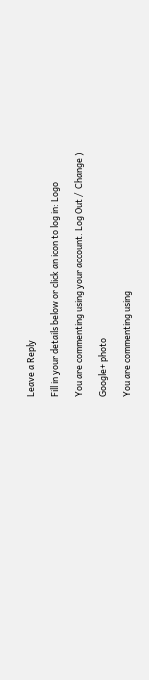Leave a Reply

Fill in your details below or click an icon to log in: Logo

You are commenting using your account. Log Out /  Change )

Google+ photo

You are commenting using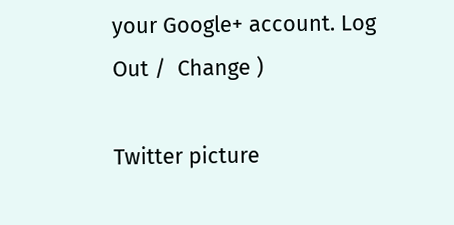your Google+ account. Log Out /  Change )

Twitter picture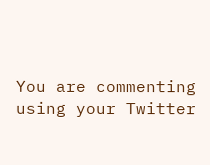You are commenting using your Twitter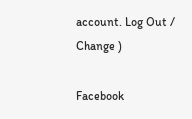account. Log Out /  Change )

Facebook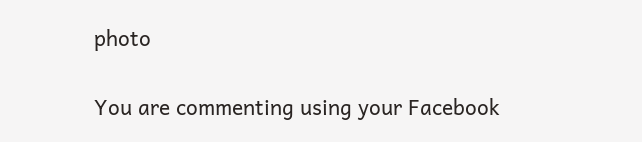photo

You are commenting using your Facebook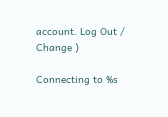account. Log Out /  Change )

Connecting to %s